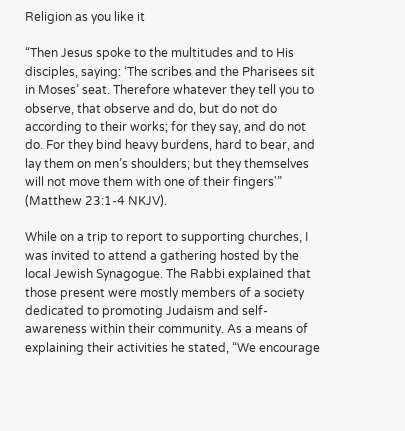Religion as you like it

“Then Jesus spoke to the multitudes and to His disciples, saying: ‘The scribes and the Pharisees sit in Moses’ seat. Therefore whatever they tell you to observe, that observe and do, but do not do according to their works; for they say, and do not do. For they bind heavy burdens, hard to bear, and lay them on men’s shoulders; but they themselves will not move them with one of their fingers'” (Matthew 23:1-4 NKJV).

While on a trip to report to supporting churches, I was invited to attend a gathering hosted by the local Jewish Synagogue. The Rabbi explained that those present were mostly members of a society dedicated to promoting Judaism and self-awareness within their community. As a means of explaining their activities he stated, “We encourage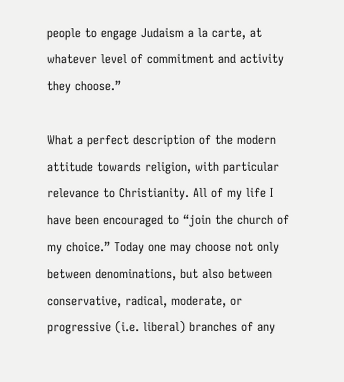people to engage Judaism a la carte, at whatever level of commitment and activity they choose.”

What a perfect description of the modern attitude towards religion, with particular relevance to Christianity. All of my life I have been encouraged to “join the church of my choice.” Today one may choose not only between denominations, but also between conservative, radical, moderate, or progressive (i.e. liberal) branches of any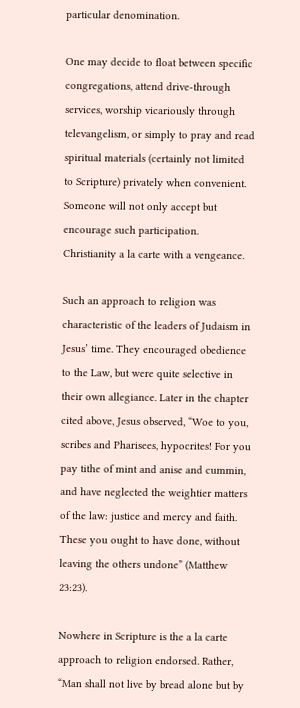particular denomination.

One may decide to float between specific congregations, attend drive-through services, worship vicariously through televangelism, or simply to pray and read spiritual materials (certainly not limited to Scripture) privately when convenient. Someone will not only accept but encourage such participation. Christianity a la carte with a vengeance.

Such an approach to religion was characteristic of the leaders of Judaism in Jesus’ time. They encouraged obedience to the Law, but were quite selective in their own allegiance. Later in the chapter cited above, Jesus observed, “Woe to you, scribes and Pharisees, hypocrites! For you pay tithe of mint and anise and cummin, and have neglected the weightier matters of the law: justice and mercy and faith. These you ought to have done, without leaving the others undone” (Matthew 23:23).

Nowhere in Scripture is the a la carte approach to religion endorsed. Rather, “Man shall not live by bread alone but by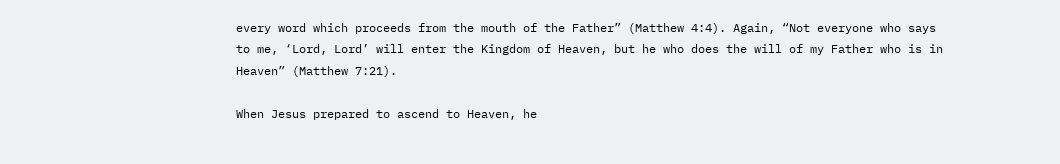every word which proceeds from the mouth of the Father” (Matthew 4:4). Again, “Not everyone who says to me, ‘Lord, Lord’ will enter the Kingdom of Heaven, but he who does the will of my Father who is in Heaven” (Matthew 7:21).

When Jesus prepared to ascend to Heaven, he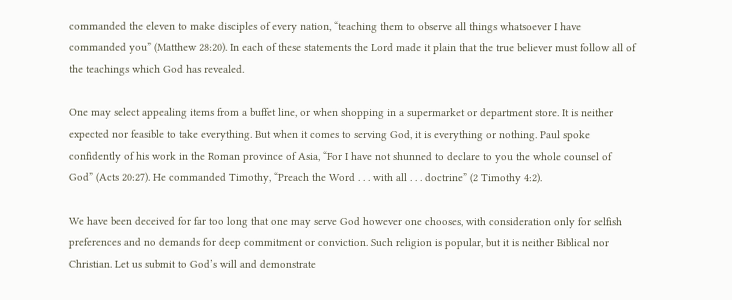commanded the eleven to make disciples of every nation, “teaching them to observe all things whatsoever I have commanded you” (Matthew 28:20). In each of these statements the Lord made it plain that the true believer must follow all of the teachings which God has revealed.

One may select appealing items from a buffet line, or when shopping in a supermarket or department store. It is neither expected nor feasible to take everything. But when it comes to serving God, it is everything or nothing. Paul spoke confidently of his work in the Roman province of Asia, “For I have not shunned to declare to you the whole counsel of God” (Acts 20:27). He commanded Timothy, “Preach the Word . . . with all . . . doctrine” (2 Timothy 4:2).

We have been deceived for far too long that one may serve God however one chooses, with consideration only for selfish preferences and no demands for deep commitment or conviction. Such religion is popular, but it is neither Biblical nor Christian. Let us submit to God’s will and demonstrate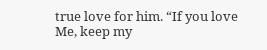true love for him. “If you love Me, keep my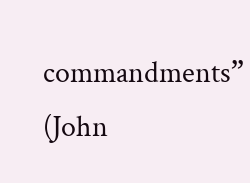commandments” (John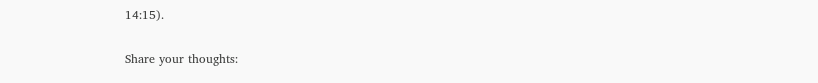14:15).

Share your thoughts: